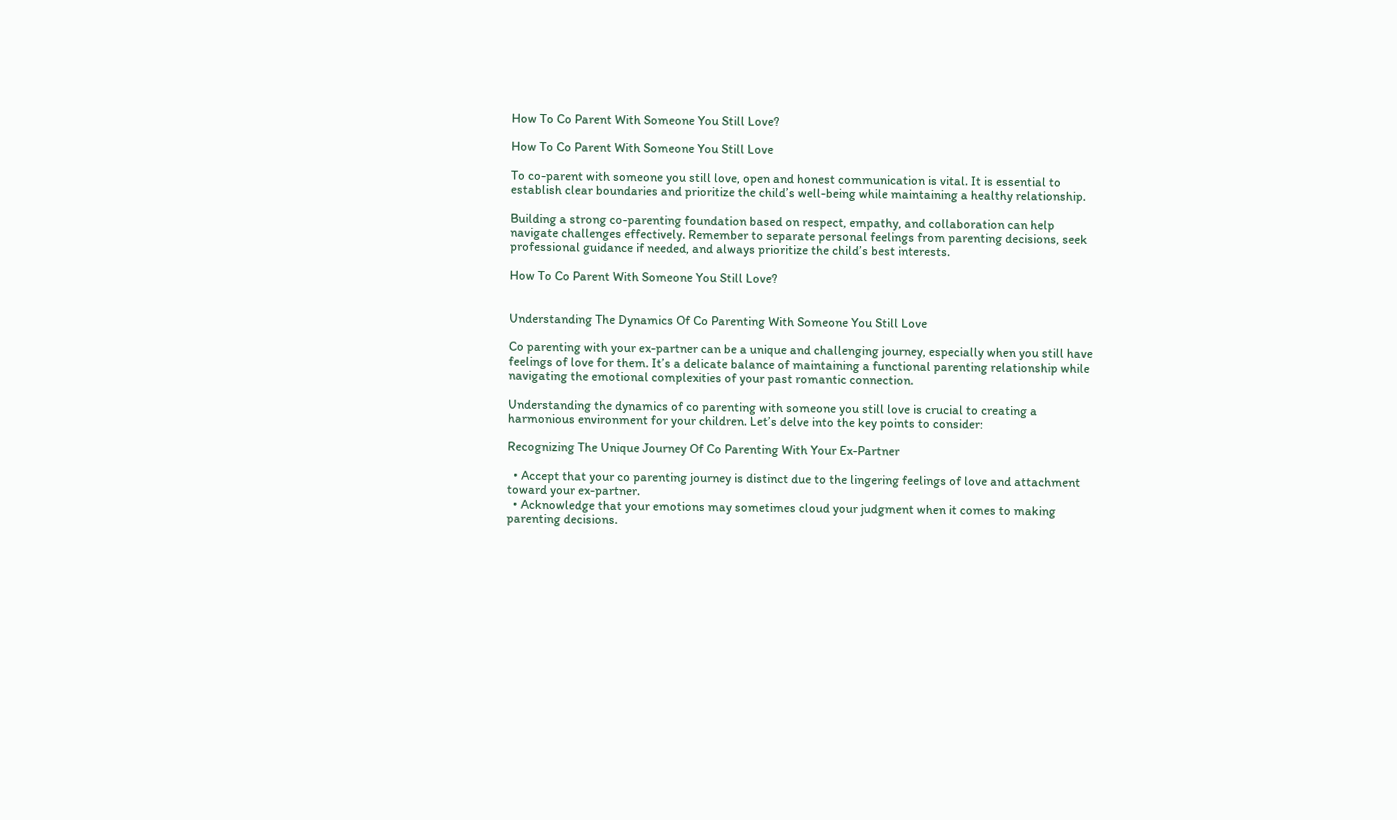How To Co Parent With Someone You Still Love?

How To Co Parent With Someone You Still Love

To co-parent with someone you still love, open and honest communication is vital. It is essential to establish clear boundaries and prioritize the child’s well-being while maintaining a healthy relationship.

Building a strong co-parenting foundation based on respect, empathy, and collaboration can help navigate challenges effectively. Remember to separate personal feelings from parenting decisions, seek professional guidance if needed, and always prioritize the child’s best interests.

How To Co Parent With Someone You Still Love?


Understanding The Dynamics Of Co Parenting With Someone You Still Love

Co parenting with your ex-partner can be a unique and challenging journey, especially when you still have feelings of love for them. It’s a delicate balance of maintaining a functional parenting relationship while navigating the emotional complexities of your past romantic connection.

Understanding the dynamics of co parenting with someone you still love is crucial to creating a harmonious environment for your children. Let’s delve into the key points to consider:

Recognizing The Unique Journey Of Co Parenting With Your Ex-Partner

  • Accept that your co parenting journey is distinct due to the lingering feelings of love and attachment toward your ex-partner.
  • Acknowledge that your emotions may sometimes cloud your judgment when it comes to making parenting decisions.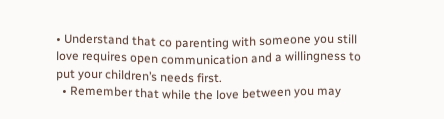• Understand that co parenting with someone you still love requires open communication and a willingness to put your children’s needs first.
  • Remember that while the love between you may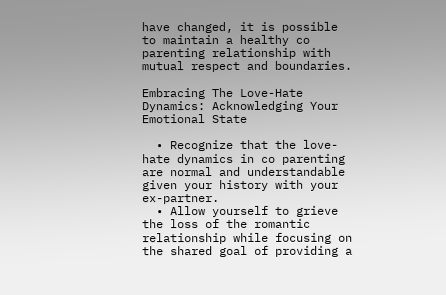have changed, it is possible to maintain a healthy co parenting relationship with mutual respect and boundaries.

Embracing The Love-Hate Dynamics: Acknowledging Your Emotional State

  • Recognize that the love-hate dynamics in co parenting are normal and understandable given your history with your ex-partner.
  • Allow yourself to grieve the loss of the romantic relationship while focusing on the shared goal of providing a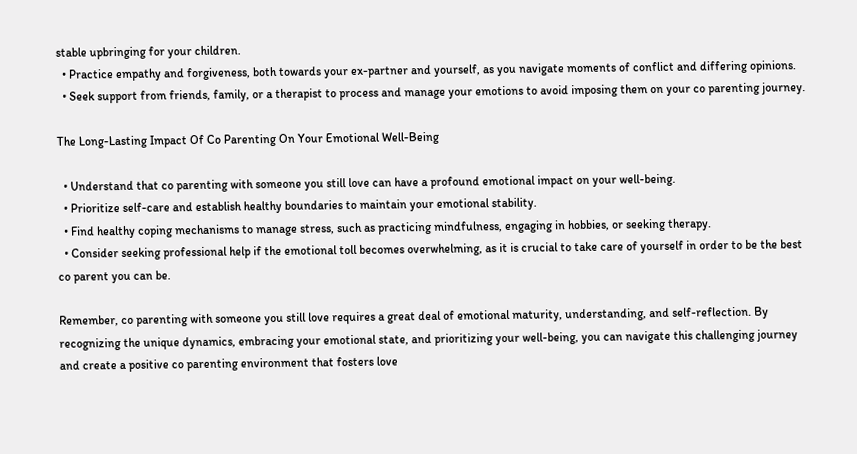stable upbringing for your children.
  • Practice empathy and forgiveness, both towards your ex-partner and yourself, as you navigate moments of conflict and differing opinions.
  • Seek support from friends, family, or a therapist to process and manage your emotions to avoid imposing them on your co parenting journey.

The Long-Lasting Impact Of Co Parenting On Your Emotional Well-Being

  • Understand that co parenting with someone you still love can have a profound emotional impact on your well-being.
  • Prioritize self-care and establish healthy boundaries to maintain your emotional stability.
  • Find healthy coping mechanisms to manage stress, such as practicing mindfulness, engaging in hobbies, or seeking therapy.
  • Consider seeking professional help if the emotional toll becomes overwhelming, as it is crucial to take care of yourself in order to be the best co parent you can be.

Remember, co parenting with someone you still love requires a great deal of emotional maturity, understanding, and self-reflection. By recognizing the unique dynamics, embracing your emotional state, and prioritizing your well-being, you can navigate this challenging journey and create a positive co parenting environment that fosters love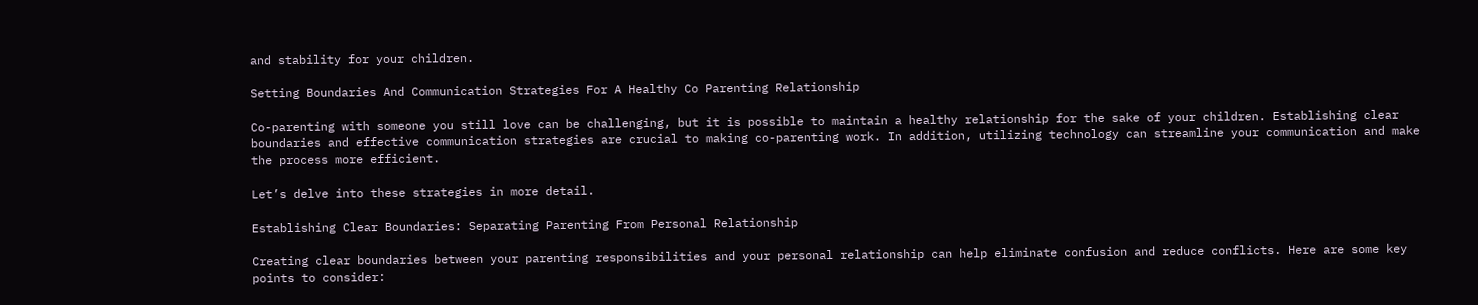and stability for your children.

Setting Boundaries And Communication Strategies For A Healthy Co Parenting Relationship

Co-parenting with someone you still love can be challenging, but it is possible to maintain a healthy relationship for the sake of your children. Establishing clear boundaries and effective communication strategies are crucial to making co-parenting work. In addition, utilizing technology can streamline your communication and make the process more efficient.

Let’s delve into these strategies in more detail.

Establishing Clear Boundaries: Separating Parenting From Personal Relationship

Creating clear boundaries between your parenting responsibilities and your personal relationship can help eliminate confusion and reduce conflicts. Here are some key points to consider: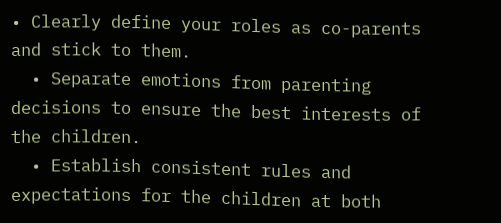• Clearly define your roles as co-parents and stick to them.
  • Separate emotions from parenting decisions to ensure the best interests of the children.
  • Establish consistent rules and expectations for the children at both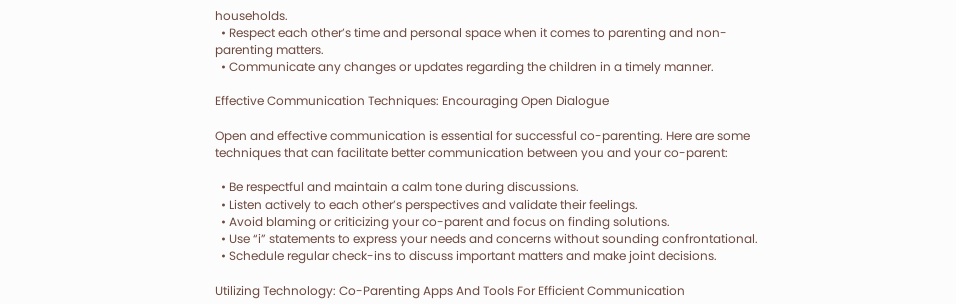households.
  • Respect each other’s time and personal space when it comes to parenting and non-parenting matters.
  • Communicate any changes or updates regarding the children in a timely manner.

Effective Communication Techniques: Encouraging Open Dialogue

Open and effective communication is essential for successful co-parenting. Here are some techniques that can facilitate better communication between you and your co-parent:

  • Be respectful and maintain a calm tone during discussions.
  • Listen actively to each other’s perspectives and validate their feelings.
  • Avoid blaming or criticizing your co-parent and focus on finding solutions.
  • Use “i” statements to express your needs and concerns without sounding confrontational.
  • Schedule regular check-ins to discuss important matters and make joint decisions.

Utilizing Technology: Co-Parenting Apps And Tools For Efficient Communication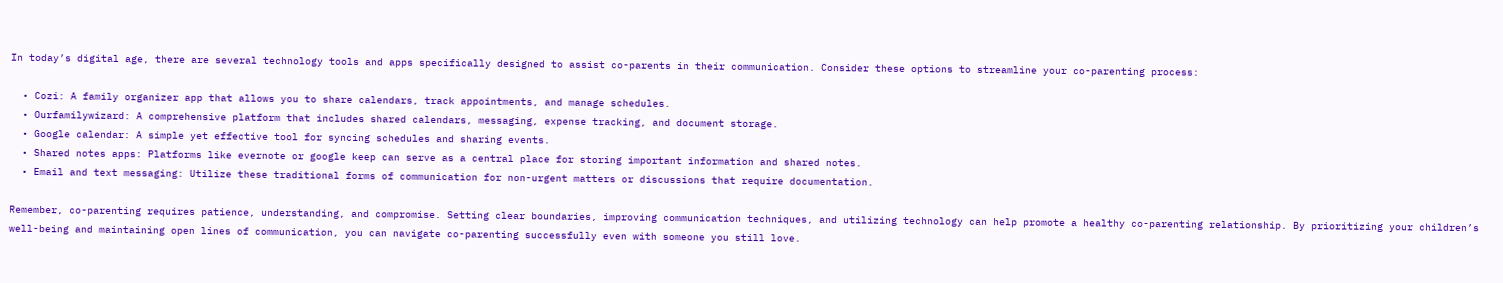In today’s digital age, there are several technology tools and apps specifically designed to assist co-parents in their communication. Consider these options to streamline your co-parenting process:

  • Cozi: A family organizer app that allows you to share calendars, track appointments, and manage schedules.
  • Ourfamilywizard: A comprehensive platform that includes shared calendars, messaging, expense tracking, and document storage.
  • Google calendar: A simple yet effective tool for syncing schedules and sharing events.
  • Shared notes apps: Platforms like evernote or google keep can serve as a central place for storing important information and shared notes.
  • Email and text messaging: Utilize these traditional forms of communication for non-urgent matters or discussions that require documentation.

Remember, co-parenting requires patience, understanding, and compromise. Setting clear boundaries, improving communication techniques, and utilizing technology can help promote a healthy co-parenting relationship. By prioritizing your children’s well-being and maintaining open lines of communication, you can navigate co-parenting successfully even with someone you still love.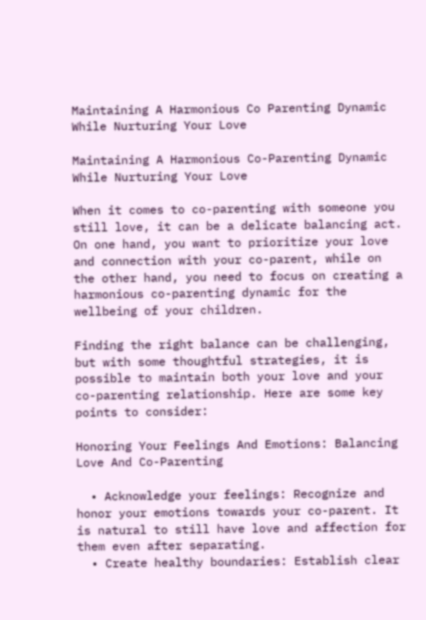Maintaining A Harmonious Co Parenting Dynamic While Nurturing Your Love

Maintaining A Harmonious Co-Parenting Dynamic While Nurturing Your Love

When it comes to co-parenting with someone you still love, it can be a delicate balancing act. On one hand, you want to prioritize your love and connection with your co-parent, while on the other hand, you need to focus on creating a harmonious co-parenting dynamic for the wellbeing of your children.

Finding the right balance can be challenging, but with some thoughtful strategies, it is possible to maintain both your love and your co-parenting relationship. Here are some key points to consider:

Honoring Your Feelings And Emotions: Balancing Love And Co-Parenting

  • Acknowledge your feelings: Recognize and honor your emotions towards your co-parent. It is natural to still have love and affection for them even after separating.
  • Create healthy boundaries: Establish clear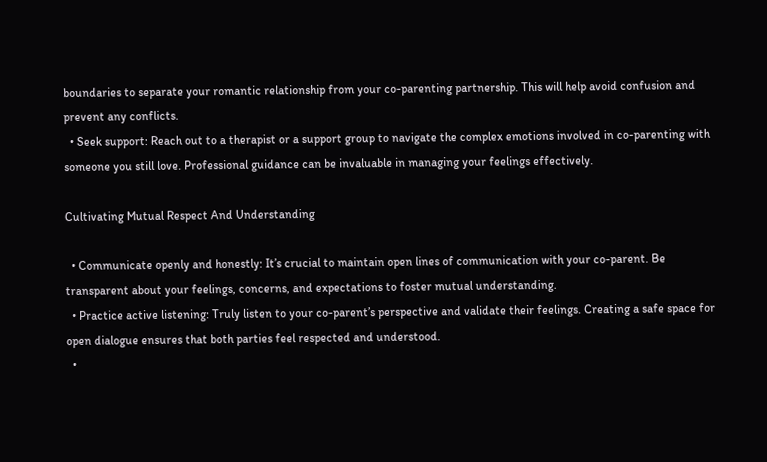boundaries to separate your romantic relationship from your co-parenting partnership. This will help avoid confusion and prevent any conflicts.
  • Seek support: Reach out to a therapist or a support group to navigate the complex emotions involved in co-parenting with someone you still love. Professional guidance can be invaluable in managing your feelings effectively.

Cultivating Mutual Respect And Understanding

  • Communicate openly and honestly: It’s crucial to maintain open lines of communication with your co-parent. Be transparent about your feelings, concerns, and expectations to foster mutual understanding.
  • Practice active listening: Truly listen to your co-parent’s perspective and validate their feelings. Creating a safe space for open dialogue ensures that both parties feel respected and understood.
  •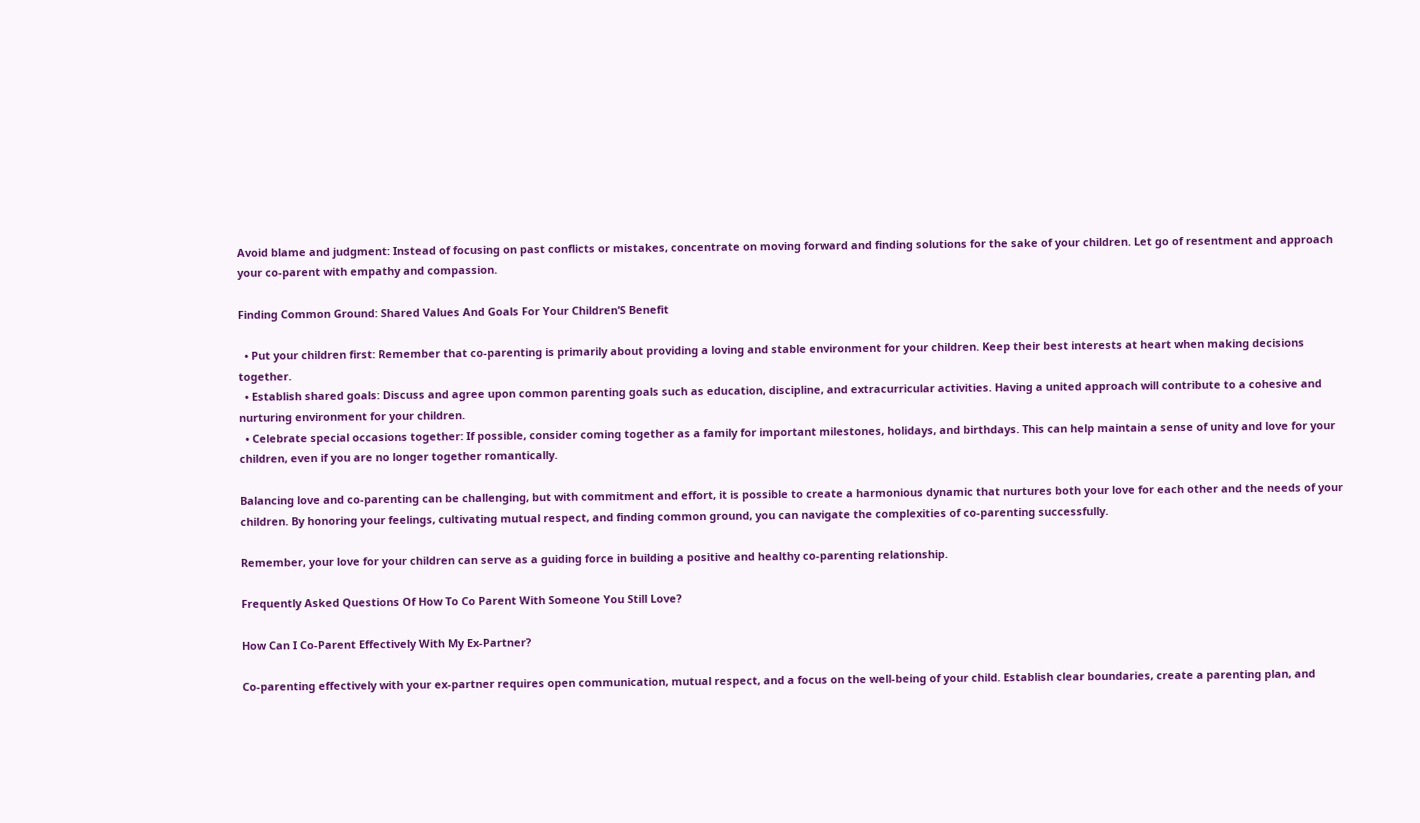Avoid blame and judgment: Instead of focusing on past conflicts or mistakes, concentrate on moving forward and finding solutions for the sake of your children. Let go of resentment and approach your co-parent with empathy and compassion.

Finding Common Ground: Shared Values And Goals For Your Children’S Benefit

  • Put your children first: Remember that co-parenting is primarily about providing a loving and stable environment for your children. Keep their best interests at heart when making decisions together.
  • Establish shared goals: Discuss and agree upon common parenting goals such as education, discipline, and extracurricular activities. Having a united approach will contribute to a cohesive and nurturing environment for your children.
  • Celebrate special occasions together: If possible, consider coming together as a family for important milestones, holidays, and birthdays. This can help maintain a sense of unity and love for your children, even if you are no longer together romantically.

Balancing love and co-parenting can be challenging, but with commitment and effort, it is possible to create a harmonious dynamic that nurtures both your love for each other and the needs of your children. By honoring your feelings, cultivating mutual respect, and finding common ground, you can navigate the complexities of co-parenting successfully.

Remember, your love for your children can serve as a guiding force in building a positive and healthy co-parenting relationship.

Frequently Asked Questions Of How To Co Parent With Someone You Still Love?

How Can I Co-Parent Effectively With My Ex-Partner?

Co-parenting effectively with your ex-partner requires open communication, mutual respect, and a focus on the well-being of your child. Establish clear boundaries, create a parenting plan, and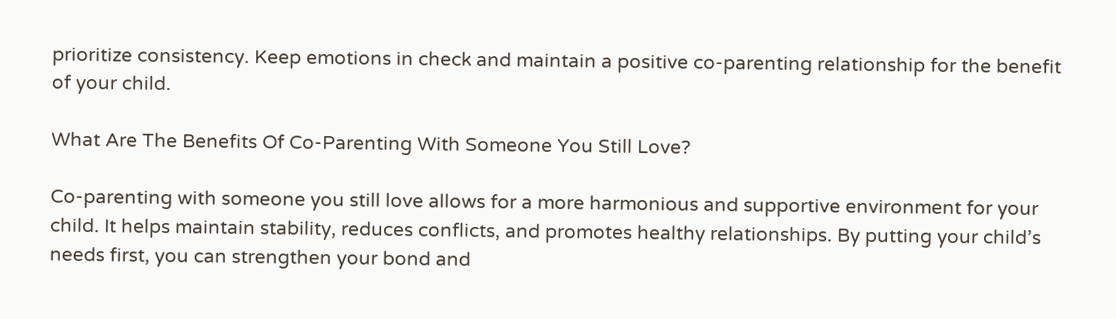prioritize consistency. Keep emotions in check and maintain a positive co-parenting relationship for the benefit of your child.

What Are The Benefits Of Co-Parenting With Someone You Still Love?

Co-parenting with someone you still love allows for a more harmonious and supportive environment for your child. It helps maintain stability, reduces conflicts, and promotes healthy relationships. By putting your child’s needs first, you can strengthen your bond and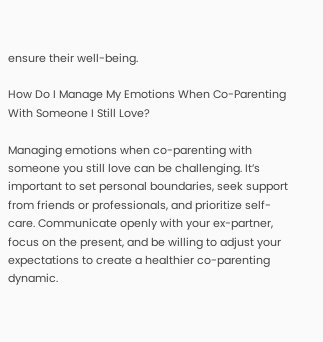ensure their well-being.

How Do I Manage My Emotions When Co-Parenting With Someone I Still Love?

Managing emotions when co-parenting with someone you still love can be challenging. It’s important to set personal boundaries, seek support from friends or professionals, and prioritize self-care. Communicate openly with your ex-partner, focus on the present, and be willing to adjust your expectations to create a healthier co-parenting dynamic.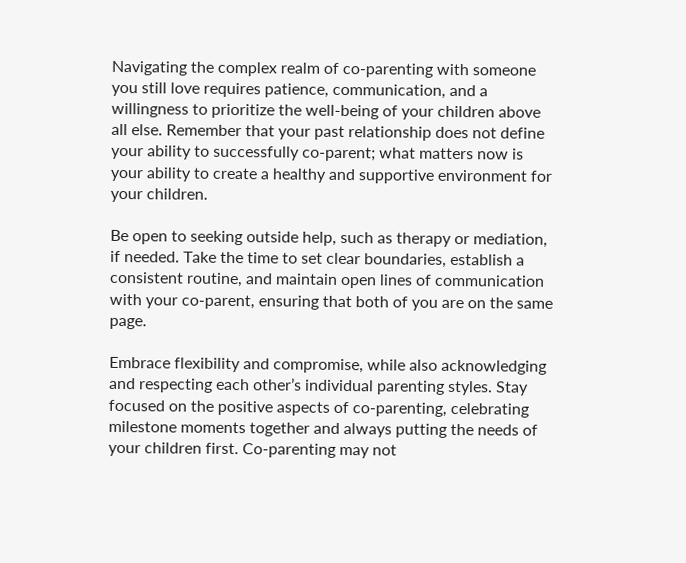Navigating the complex realm of co-parenting with someone you still love requires patience, communication, and a willingness to prioritize the well-being of your children above all else. Remember that your past relationship does not define your ability to successfully co-parent; what matters now is your ability to create a healthy and supportive environment for your children.

Be open to seeking outside help, such as therapy or mediation, if needed. Take the time to set clear boundaries, establish a consistent routine, and maintain open lines of communication with your co-parent, ensuring that both of you are on the same page.

Embrace flexibility and compromise, while also acknowledging and respecting each other’s individual parenting styles. Stay focused on the positive aspects of co-parenting, celebrating milestone moments together and always putting the needs of your children first. Co-parenting may not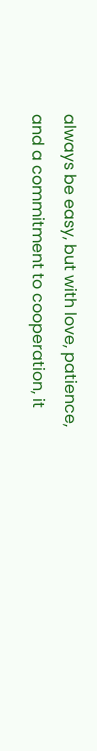always be easy, but with love, patience, and a commitment to cooperation, it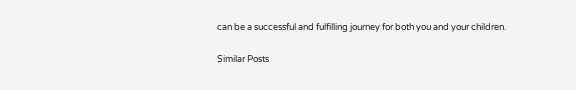can be a successful and fulfilling journey for both you and your children.

Similar Posts